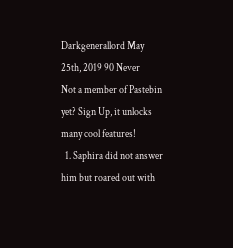Darkgenerallord May 25th, 2019 90 Never
Not a member of Pastebin yet? Sign Up, it unlocks many cool features!
  1. Saphira did not answer him but roared out with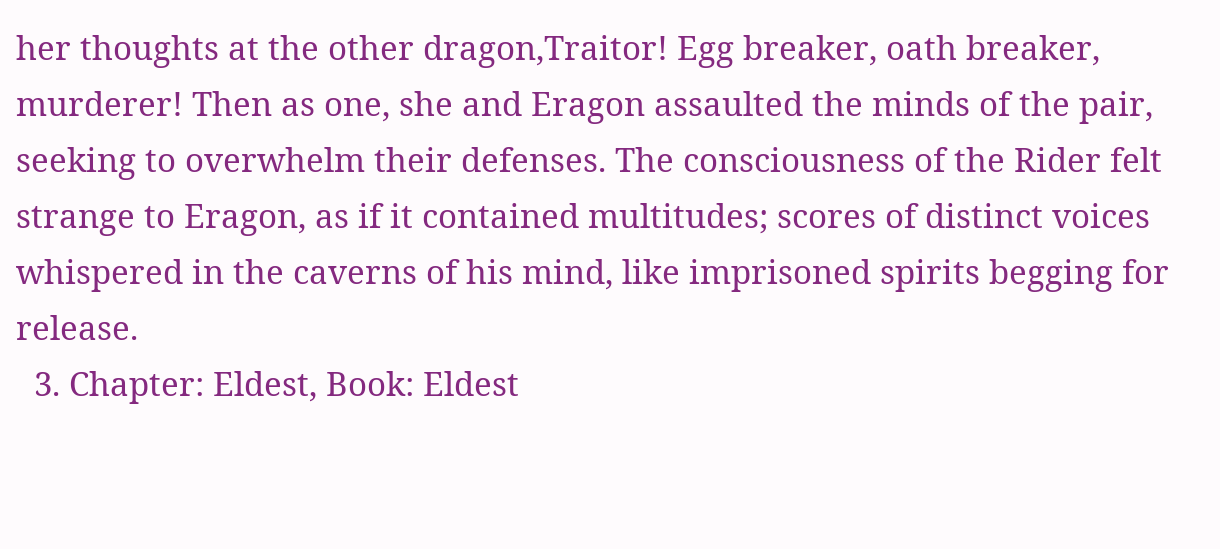her thoughts at the other dragon,Traitor! Egg breaker, oath breaker, murderer! Then as one, she and Eragon assaulted the minds of the pair, seeking to overwhelm their defenses. The consciousness of the Rider felt strange to Eragon, as if it contained multitudes; scores of distinct voices whispered in the caverns of his mind, like imprisoned spirits begging for release.
  3. Chapter: Eldest, Book: Eldest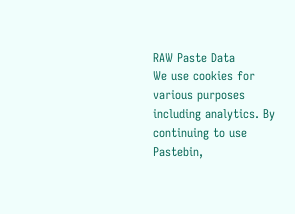RAW Paste Data
We use cookies for various purposes including analytics. By continuing to use Pastebin,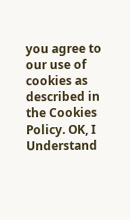you agree to our use of cookies as described in the Cookies Policy. OK, I Understand